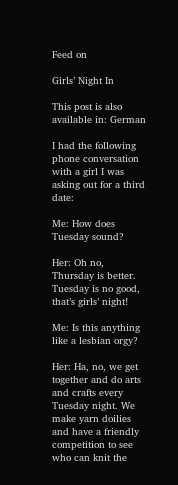Feed on

Girls’ Night In

This post is also available in: German

I had the following phone conversation with a girl I was asking out for a third date:

Me: How does Tuesday sound?

Her: Oh no, Thursday is better. Tuesday is no good, that’s girls’ night!

Me: Is this anything like a lesbian orgy?

Her: Ha, no, we get together and do arts and crafts every Tuesday night. We make yarn doilies and have a friendly competition to see who can knit the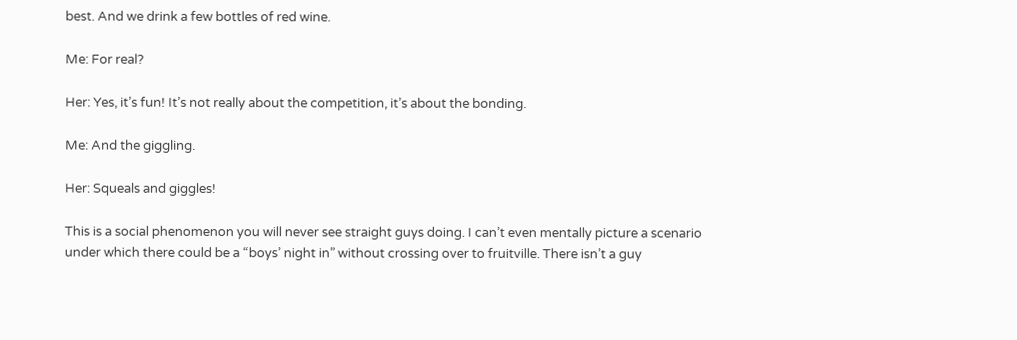best. And we drink a few bottles of red wine.

Me: For real?

Her: Yes, it’s fun! It’s not really about the competition, it’s about the bonding.

Me: And the giggling.

Her: Squeals and giggles!

This is a social phenomenon you will never see straight guys doing. I can’t even mentally picture a scenario under which there could be a “boys’ night in” without crossing over to fruitville. There isn’t a guy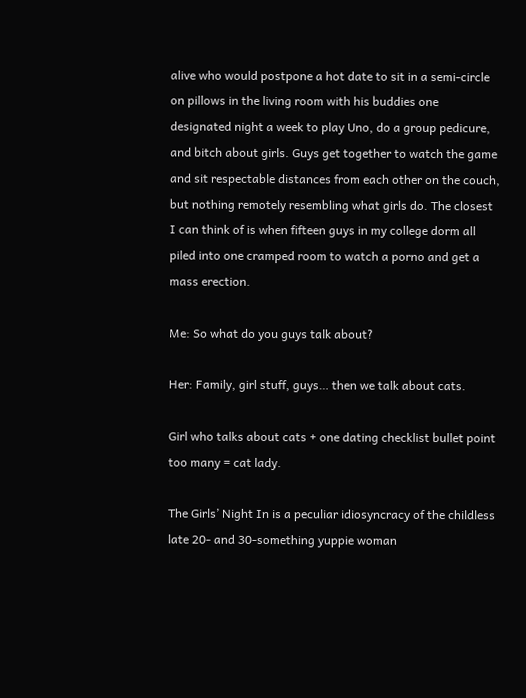alive who would postpone a hot date to sit in a semi-circle on pillows in the living room with his buddies one designated night a week to play Uno, do a group pedicure, and bitch about girls. Guys get together to watch the game and sit respectable distances from each other on the couch, but nothing remotely resembling what girls do. The closest I can think of is when fifteen guys in my college dorm all piled into one cramped room to watch a porno and get a mass erection.

Me: So what do you guys talk about?

Her: Family, girl stuff, guys… then we talk about cats.

Girl who talks about cats + one dating checklist bullet point too many = cat lady.

The Girls’ Night In is a peculiar idiosyncracy of the childless late 20- and 30-something yuppie woman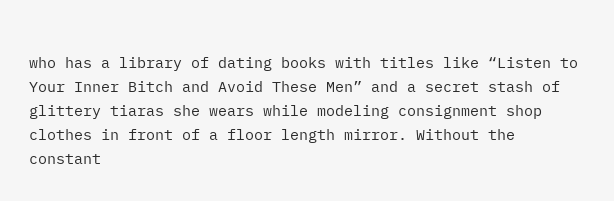who has a library of dating books with titles like “Listen to Your Inner Bitch and Avoid These Men” and a secret stash of glittery tiaras she wears while modeling consignment shop clothes in front of a floor length mirror. Without the constant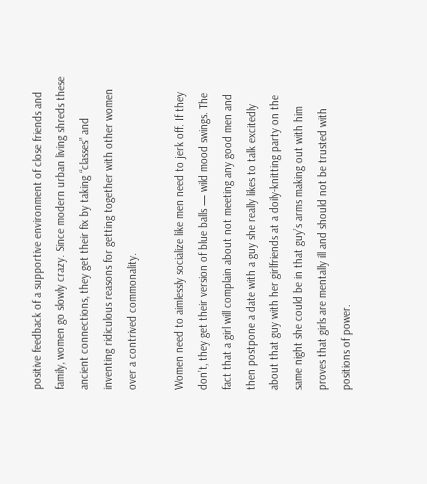positive feedback of a supportive environment of close friends and family, women go slowly crazy. Since modern urban living shreds these ancient connections, they get their fix by taking “classes” and inventing ridiculous reasons for getting together with other women over a contrived commonality.

Women need to aimlessly socialize like men need to jerk off. If they don’t, they get their version of blue balls — wild mood swings. The fact that a girl will complain about not meeting any good men and then postpone a date with a guy she really likes to talk excitedly about that guy with her girlfriends at a doily-knitting party on the same night she could be in that guy’s arms making out with him proves that girls are mentally ill and should not be trusted with positions of power.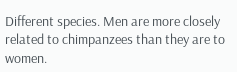Different species. Men are more closely related to chimpanzees than they are to women.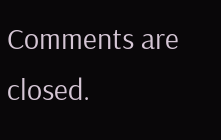Comments are closed.